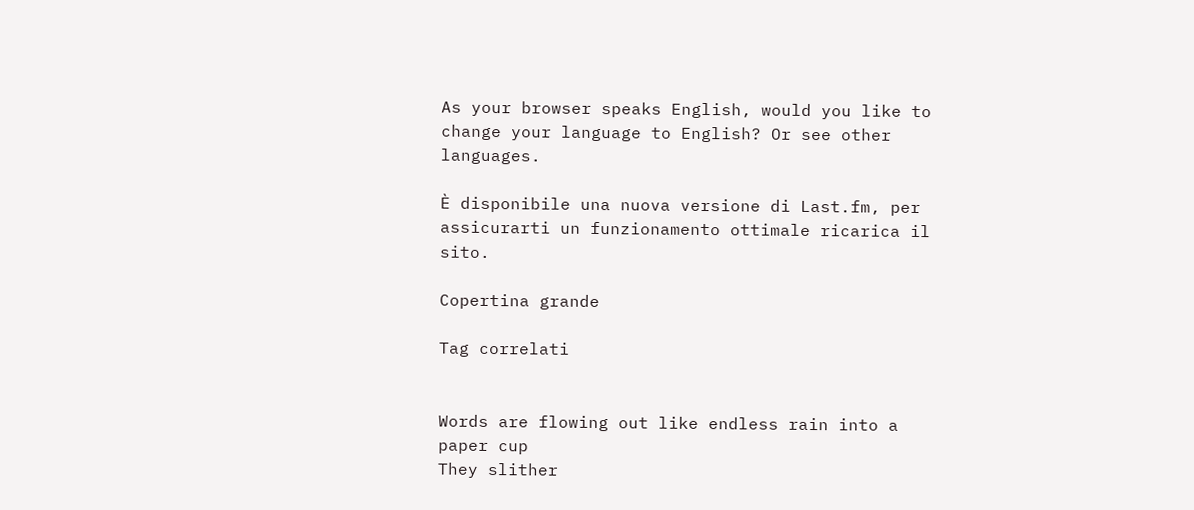As your browser speaks English, would you like to change your language to English? Or see other languages.

È disponibile una nuova versione di Last.fm, per assicurarti un funzionamento ottimale ricarica il sito.

Copertina grande

Tag correlati


Words are flowing out like endless rain into a paper cup
They slither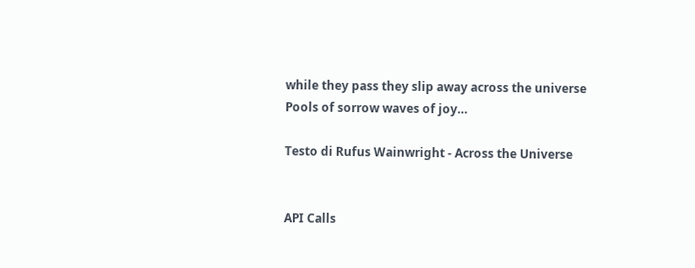while they pass they slip away across the universe
Pools of sorrow waves of joy…

Testo di Rufus Wainwright - Across the Universe


API Calls